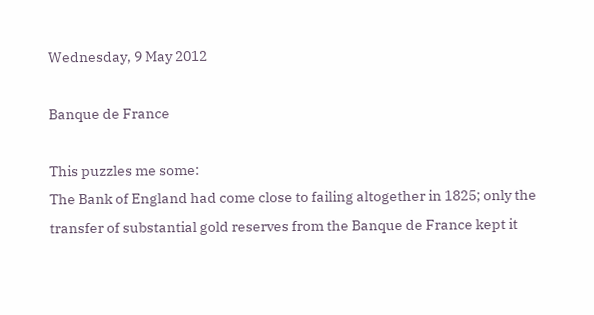Wednesday, 9 May 2012

Banque de France

This puzzles me some:
The Bank of England had come close to failing altogether in 1825; only the transfer of substantial gold reserves from the Banque de France kept it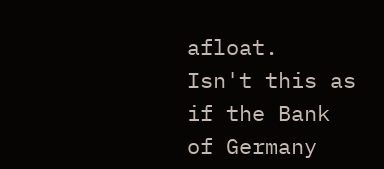afloat.
Isn't this as if the Bank of Germany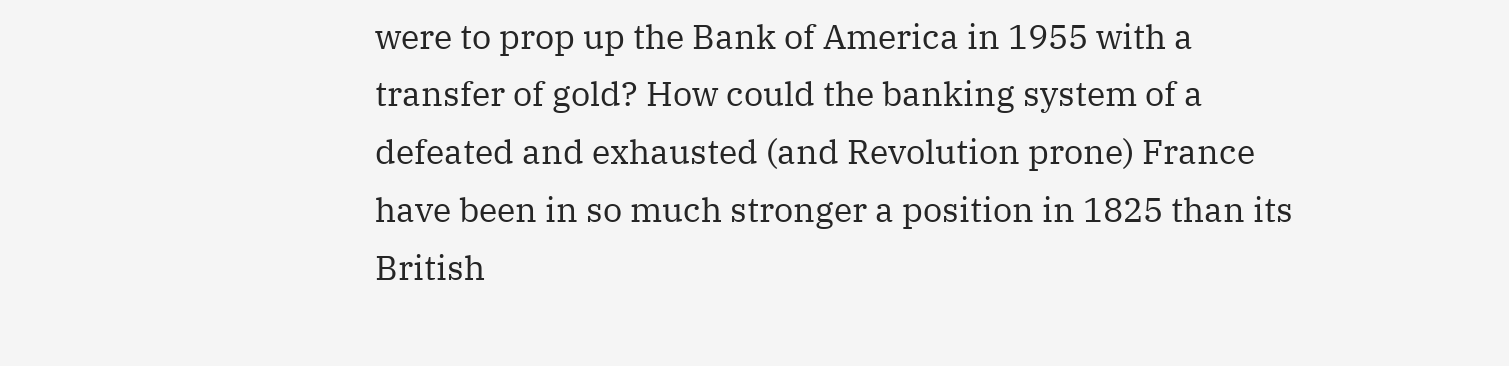were to prop up the Bank of America in 1955 with a transfer of gold? How could the banking system of a defeated and exhausted (and Revolution prone) France have been in so much stronger a position in 1825 than its British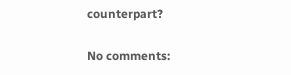counterpart?

No comments: